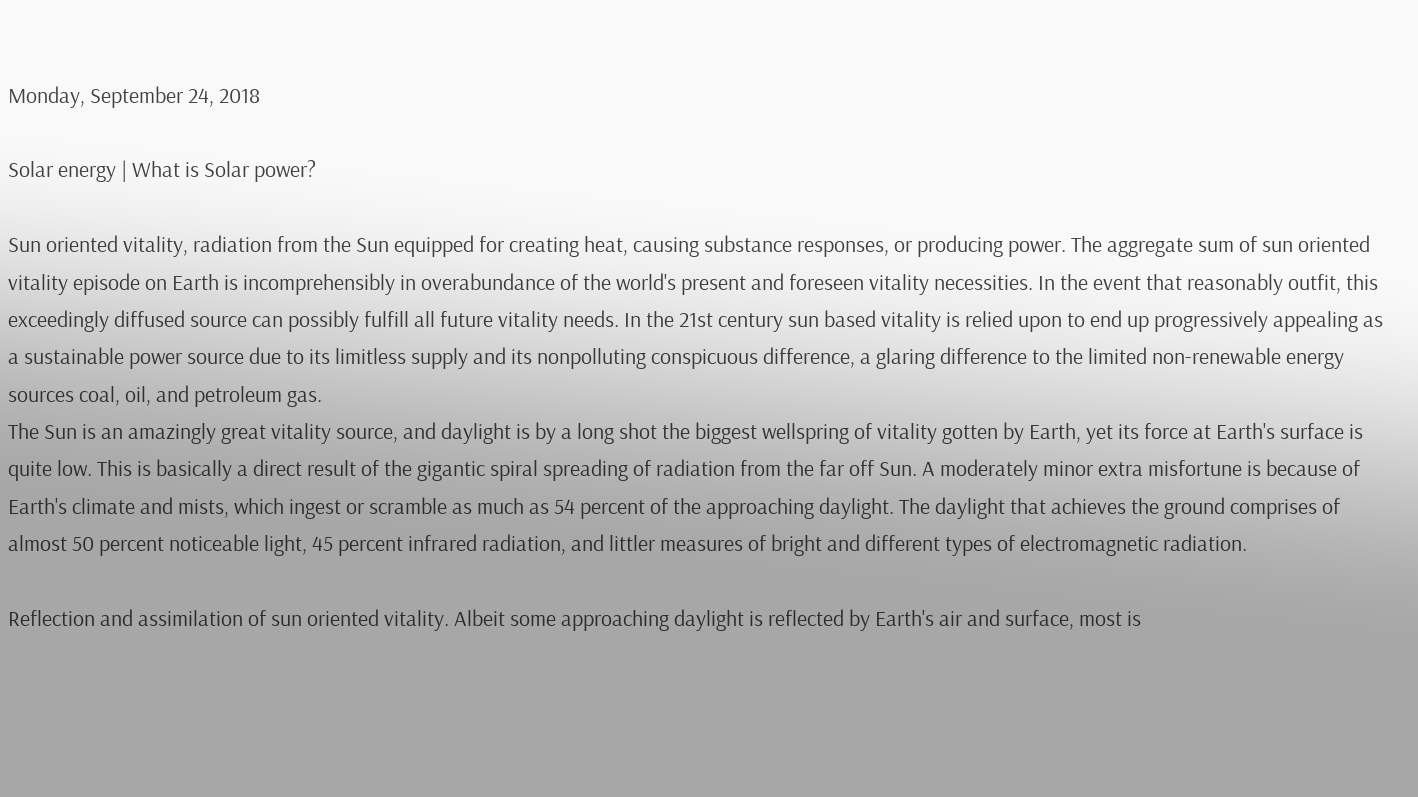Monday, September 24, 2018

Solar energy | What is Solar power?

Sun oriented vitality, radiation from the Sun equipped for creating heat, causing substance responses, or producing power. The aggregate sum of sun oriented vitality episode on Earth is incomprehensibly in overabundance of the world's present and foreseen vitality necessities. In the event that reasonably outfit, this exceedingly diffused source can possibly fulfill all future vitality needs. In the 21st century sun based vitality is relied upon to end up progressively appealing as a sustainable power source due to its limitless supply and its nonpolluting conspicuous difference, a glaring difference to the limited non-renewable energy sources coal, oil, and petroleum gas.
The Sun is an amazingly great vitality source, and daylight is by a long shot the biggest wellspring of vitality gotten by Earth, yet its force at Earth's surface is quite low. This is basically a direct result of the gigantic spiral spreading of radiation from the far off Sun. A moderately minor extra misfortune is because of Earth's climate and mists, which ingest or scramble as much as 54 percent of the approaching daylight. The daylight that achieves the ground comprises of almost 50 percent noticeable light, 45 percent infrared radiation, and littler measures of bright and different types of electromagnetic radiation.

Reflection and assimilation of sun oriented vitality. Albeit some approaching daylight is reflected by Earth's air and surface, most is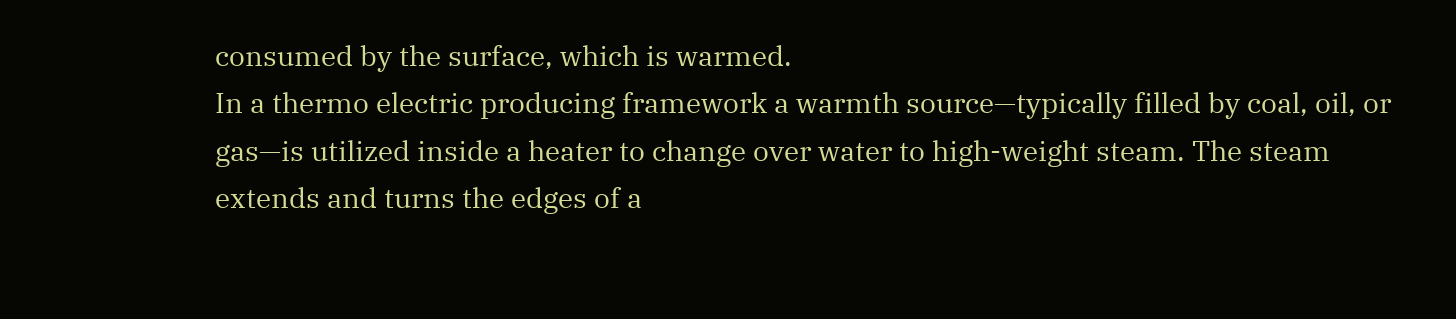consumed by the surface, which is warmed.
In a thermo electric producing framework a warmth source—typically filled by coal, oil, or gas—is utilized inside a heater to change over water to high-weight steam. The steam extends and turns the edges of a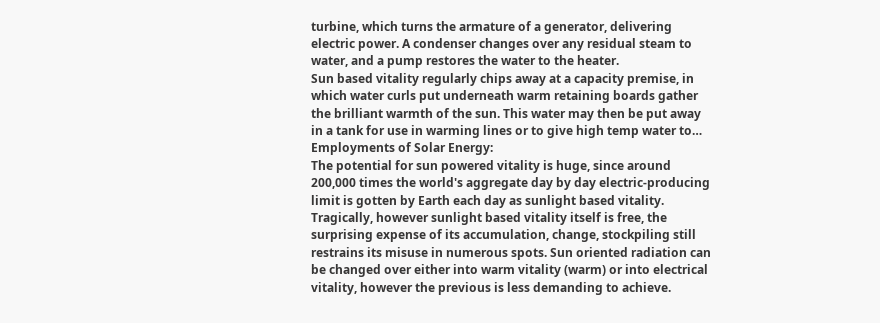turbine, which turns the armature of a generator, delivering electric power. A condenser changes over any residual steam to water, and a pump restores the water to the heater.
Sun based vitality regularly chips away at a capacity premise, in which water curls put underneath warm retaining boards gather the brilliant warmth of the sun. This water may then be put away in a tank for use in warming lines or to give high temp water to…
Employments of Solar Energy:
The potential for sun powered vitality is huge, since around 200,000 times the world's aggregate day by day electric-producing limit is gotten by Earth each day as sunlight based vitality. Tragically, however sunlight based vitality itself is free, the surprising expense of its accumulation, change, stockpiling still restrains its misuse in numerous spots. Sun oriented radiation can be changed over either into warm vitality (warm) or into electrical vitality, however the previous is less demanding to achieve.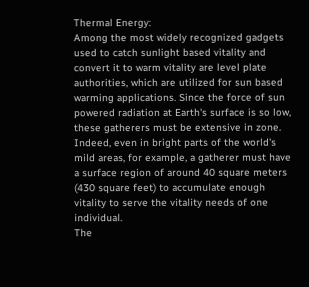Thermal Energy:
Among the most widely recognized gadgets used to catch sunlight based vitality and convert it to warm vitality are level plate authorities, which are utilized for sun based warming applications. Since the force of sun powered radiation at Earth's surface is so low, these gatherers must be extensive in zone. Indeed, even in bright parts of the world's mild areas, for example, a gatherer must have a surface region of around 40 square meters (430 square feet) to accumulate enough vitality to serve the vitality needs of one individual.
The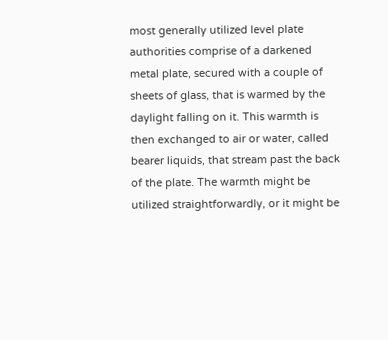most generally utilized level plate authorities comprise of a darkened metal plate, secured with a couple of sheets of glass, that is warmed by the daylight falling on it. This warmth is then exchanged to air or water, called bearer liquids, that stream past the back of the plate. The warmth might be utilized straightforwardly, or it might be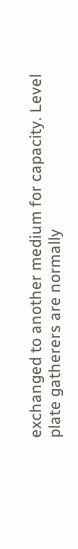exchanged to another medium for capacity. Level plate gatherers are normally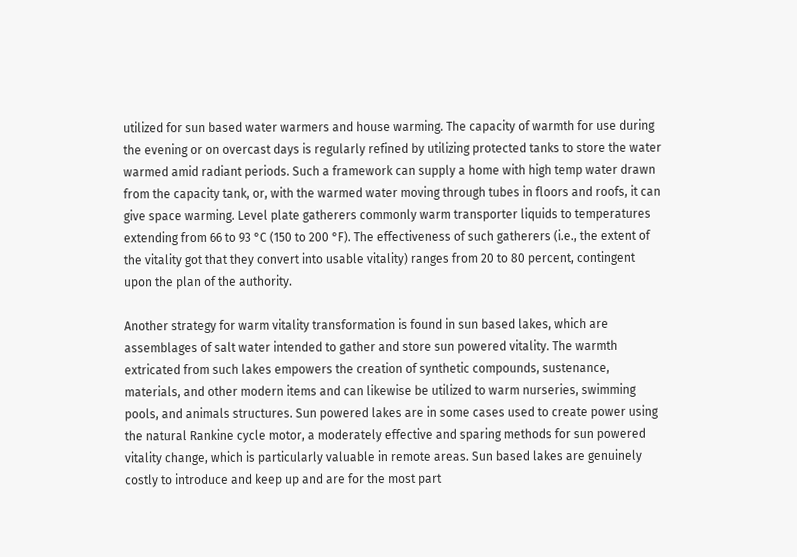utilized for sun based water warmers and house warming. The capacity of warmth for use during the evening or on overcast days is regularly refined by utilizing protected tanks to store the water warmed amid radiant periods. Such a framework can supply a home with high temp water drawn from the capacity tank, or, with the warmed water moving through tubes in floors and roofs, it can give space warming. Level plate gatherers commonly warm transporter liquids to temperatures extending from 66 to 93 °C (150 to 200 °F). The effectiveness of such gatherers (i.e., the extent of the vitality got that they convert into usable vitality) ranges from 20 to 80 percent, contingent upon the plan of the authority.

Another strategy for warm vitality transformation is found in sun based lakes, which are assemblages of salt water intended to gather and store sun powered vitality. The warmth extricated from such lakes empowers the creation of synthetic compounds, sustenance, materials, and other modern items and can likewise be utilized to warm nurseries, swimming pools, and animals structures. Sun powered lakes are in some cases used to create power using the natural Rankine cycle motor, a moderately effective and sparing methods for sun powered vitality change, which is particularly valuable in remote areas. Sun based lakes are genuinely costly to introduce and keep up and are for the most part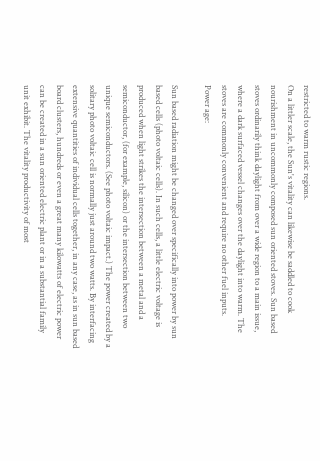restricted to warm rustic regions.
On a littler scale, the Sun's vitality can likewise be saddled to cook nourishment in uncommonly composed sun oriented stoves. Sun based stoves ordinarily think daylight from over a wide region to a main issue, where a dark surfaced vessel changes over the daylight into warm. The stoves are commonly convenient and require no other fuel inputs.
Power age:

Sun based radiation might be changed over specifically into power by sun based cells (photo voltaic cells). In such cells, a little electric voltage is produced when light strikes the intersection between a metal and a semiconductor, (for example, silicon) or the intersection between two unique semiconductors. (See photo voltaic impact.) The power created by a solitary photo voltaic cell is normally just around two watts. By interfacing extensive quantities of individual cells together, in any case, as in sun based board clusters, hundreds or even a great many kilowatts of electric power can be created in a sun oriented electric plant or in a substantial family unit exhibit. The vitality productivity of most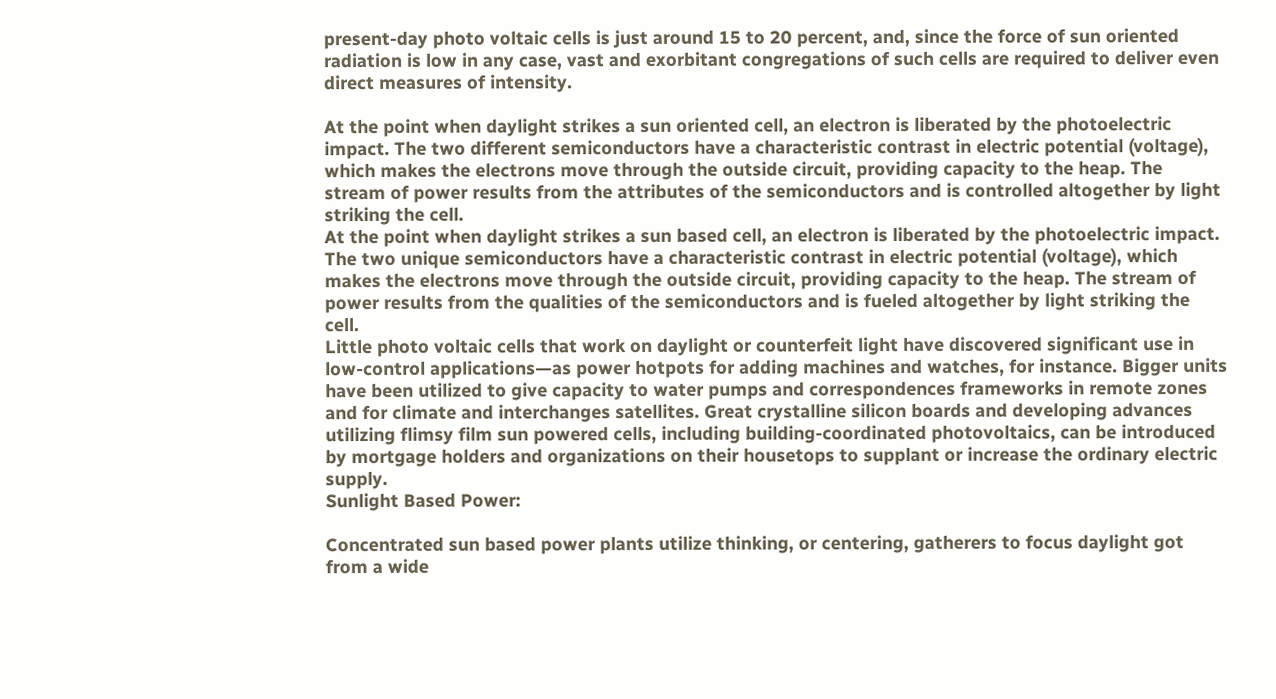present-day photo voltaic cells is just around 15 to 20 percent, and, since the force of sun oriented radiation is low in any case, vast and exorbitant congregations of such cells are required to deliver even direct measures of intensity.

At the point when daylight strikes a sun oriented cell, an electron is liberated by the photoelectric impact. The two different semiconductors have a characteristic contrast in electric potential (voltage), which makes the electrons move through the outside circuit, providing capacity to the heap. The stream of power results from the attributes of the semiconductors and is controlled altogether by light striking the cell.
At the point when daylight strikes a sun based cell, an electron is liberated by the photoelectric impact. The two unique semiconductors have a characteristic contrast in electric potential (voltage), which makes the electrons move through the outside circuit, providing capacity to the heap. The stream of power results from the qualities of the semiconductors and is fueled altogether by light striking the cell.
Little photo voltaic cells that work on daylight or counterfeit light have discovered significant use in low-control applications—as power hotpots for adding machines and watches, for instance. Bigger units have been utilized to give capacity to water pumps and correspondences frameworks in remote zones and for climate and interchanges satellites. Great crystalline silicon boards and developing advances utilizing flimsy film sun powered cells, including building-coordinated photovoltaics, can be introduced by mortgage holders and organizations on their housetops to supplant or increase the ordinary electric supply.
Sunlight Based Power:

Concentrated sun based power plants utilize thinking, or centering, gatherers to focus daylight got from a wide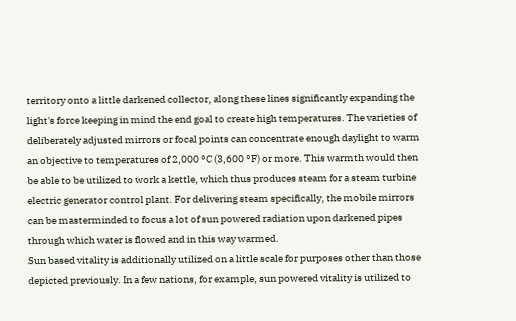territory onto a little darkened collector, along these lines significantly expanding the light's force keeping in mind the end goal to create high temperatures. The varieties of deliberately adjusted mirrors or focal points can concentrate enough daylight to warm an objective to temperatures of 2,000 °C (3,600 °F) or more. This warmth would then be able to be utilized to work a kettle, which thus produces steam for a steam turbine electric generator control plant. For delivering steam specifically, the mobile mirrors can be masterminded to focus a lot of sun powered radiation upon darkened pipes through which water is flowed and in this way warmed.
Sun based vitality is additionally utilized on a little scale for purposes other than those depicted previously. In a few nations, for example, sun powered vitality is utilized to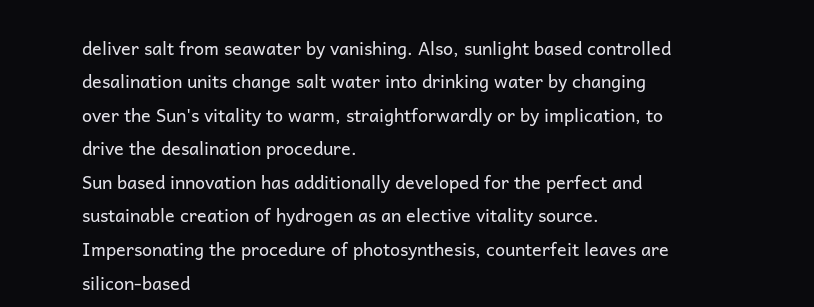deliver salt from seawater by vanishing. Also, sunlight based controlled desalination units change salt water into drinking water by changing over the Sun's vitality to warm, straightforwardly or by implication, to drive the desalination procedure.
Sun based innovation has additionally developed for the perfect and sustainable creation of hydrogen as an elective vitality source. Impersonating the procedure of photosynthesis, counterfeit leaves are silicon-based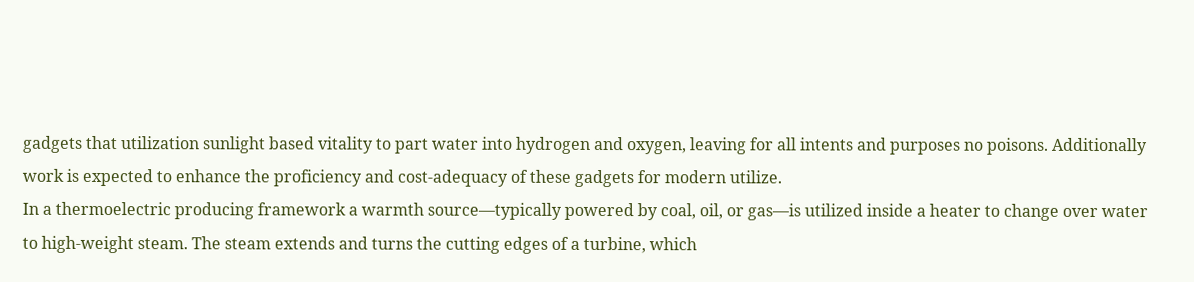gadgets that utilization sunlight based vitality to part water into hydrogen and oxygen, leaving for all intents and purposes no poisons. Additionally work is expected to enhance the proficiency and cost-adequacy of these gadgets for modern utilize.
In a thermoelectric producing framework a warmth source—typically powered by coal, oil, or gas—is utilized inside a heater to change over water to high-weight steam. The steam extends and turns the cutting edges of a turbine, which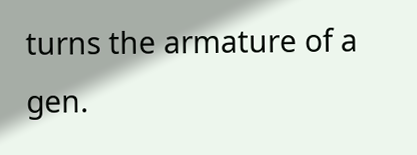turns the armature of a gen.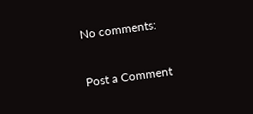No comments:

Post a Comment